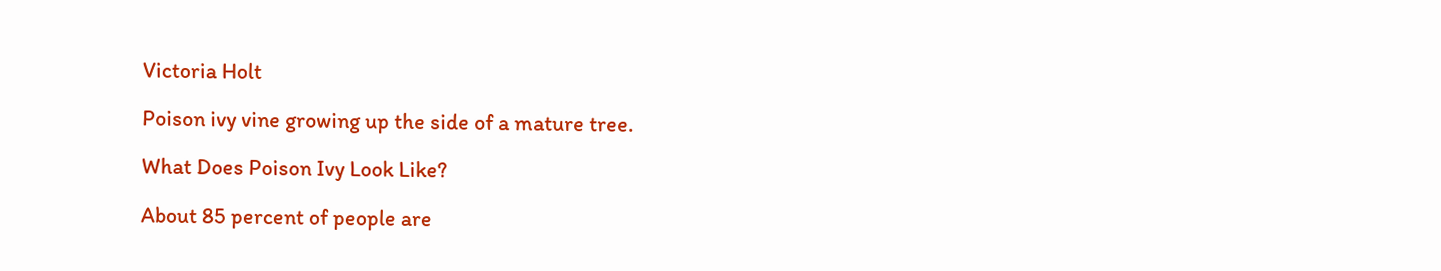Victoria Holt

Poison ivy vine growing up the side of a mature tree.

What Does Poison Ivy Look Like?

About 85 percent of people are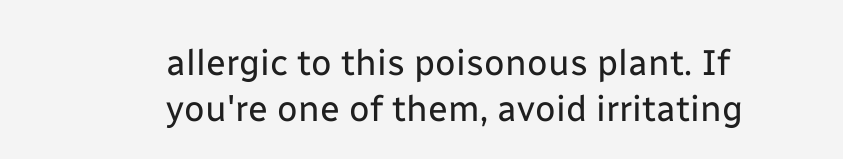allergic to this poisonous plant. If you're one of them, avoid irritating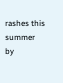rashes this summer by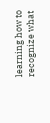learning how to recognize what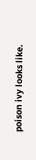poison ivy looks like.